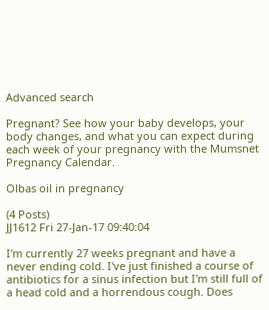Advanced search

Pregnant? See how your baby develops, your body changes, and what you can expect during each week of your pregnancy with the Mumsnet Pregnancy Calendar.

Olbas oil in pregnancy

(4 Posts)
JJ1612 Fri 27-Jan-17 09:40:04

I'm currently 27 weeks pregnant and have a never ending cold. I've just finished a course of antibiotics for a sinus infection but I'm still full of a head cold and a horrendous cough. Does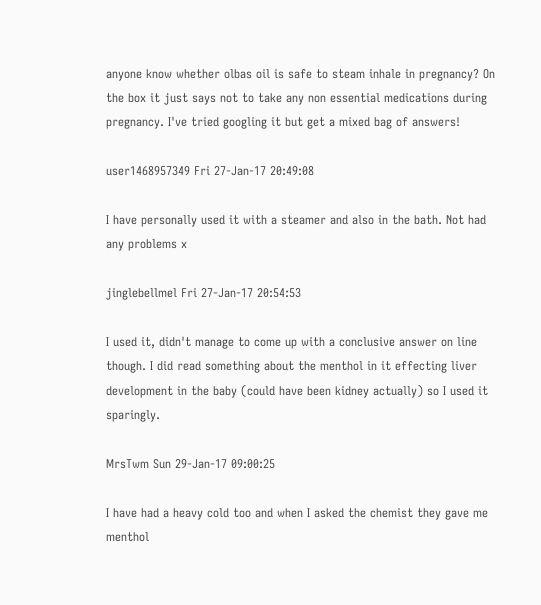anyone know whether olbas oil is safe to steam inhale in pregnancy? On the box it just says not to take any non essential medications during pregnancy. I've tried googling it but get a mixed bag of answers!

user1468957349 Fri 27-Jan-17 20:49:08

I have personally used it with a steamer and also in the bath. Not had any problems x

jinglebellmel Fri 27-Jan-17 20:54:53

I used it, didn't manage to come up with a conclusive answer on line though. I did read something about the menthol in it effecting liver development in the baby (could have been kidney actually) so I used it sparingly.

MrsTwm Sun 29-Jan-17 09:00:25

I have had a heavy cold too and when I asked the chemist they gave me menthol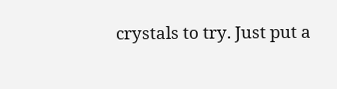crystals to try. Just put a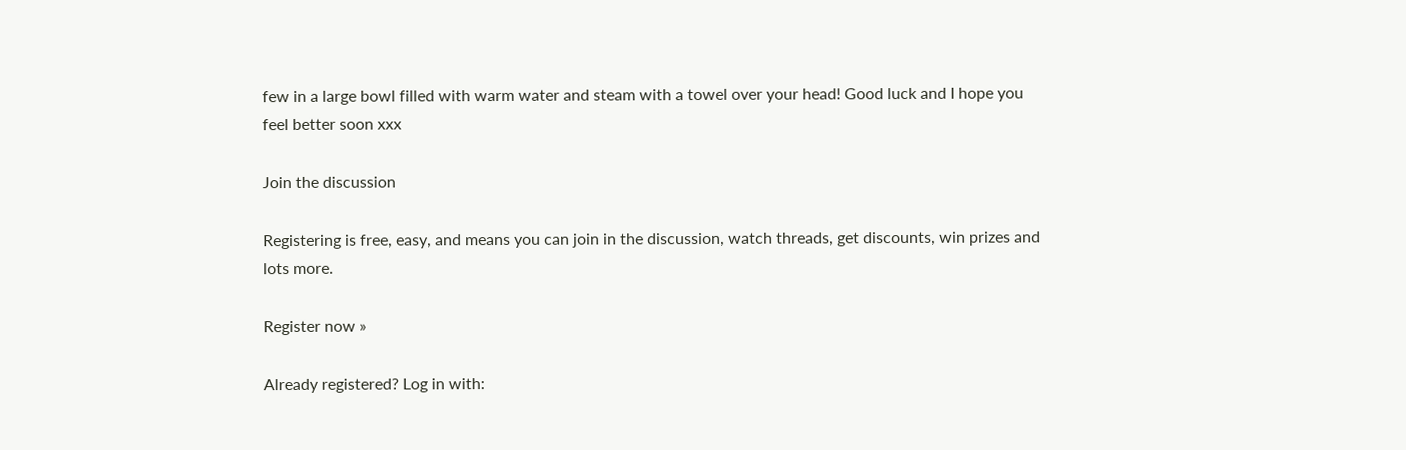few in a large bowl filled with warm water and steam with a towel over your head! Good luck and I hope you feel better soon xxx

Join the discussion

Registering is free, easy, and means you can join in the discussion, watch threads, get discounts, win prizes and lots more.

Register now »

Already registered? Log in with: